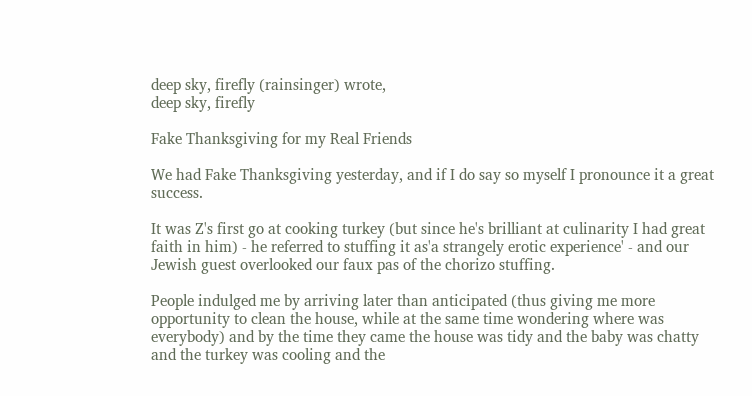deep sky, firefly (rainsinger) wrote,
deep sky, firefly

Fake Thanksgiving for my Real Friends

We had Fake Thanksgiving yesterday, and if I do say so myself I pronounce it a great success.

It was Z's first go at cooking turkey (but since he's brilliant at culinarity I had great faith in him) - he referred to stuffing it as'a strangely erotic experience' - and our Jewish guest overlooked our faux pas of the chorizo stuffing.

People indulged me by arriving later than anticipated (thus giving me more opportunity to clean the house, while at the same time wondering where was everybody) and by the time they came the house was tidy and the baby was chatty and the turkey was cooling and the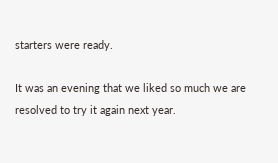starters were ready.

It was an evening that we liked so much we are resolved to try it again next year.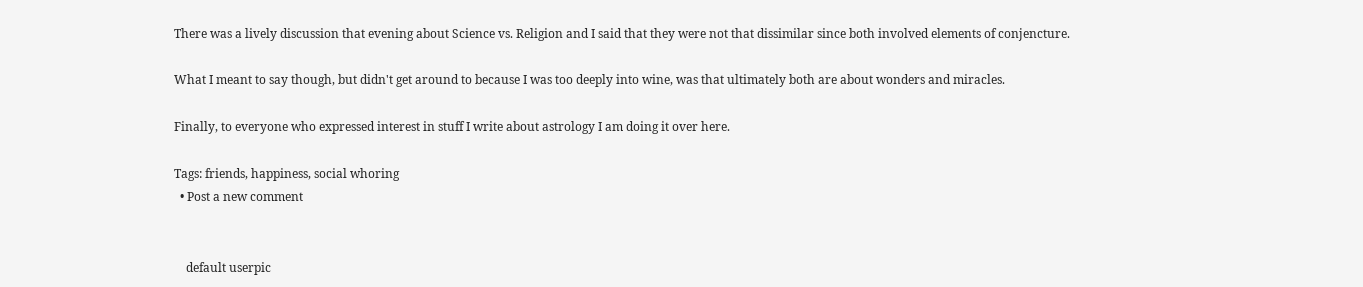There was a lively discussion that evening about Science vs. Religion and I said that they were not that dissimilar since both involved elements of conjencture.

What I meant to say though, but didn't get around to because I was too deeply into wine, was that ultimately both are about wonders and miracles.

Finally, to everyone who expressed interest in stuff I write about astrology I am doing it over here.

Tags: friends, happiness, social whoring
  • Post a new comment


    default userpic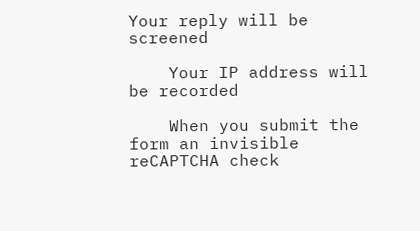Your reply will be screened

    Your IP address will be recorded

    When you submit the form an invisible reCAPTCHA check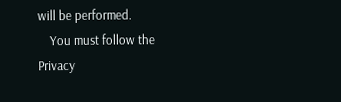will be performed.
    You must follow the Privacy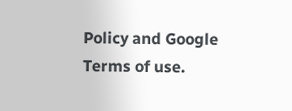Policy and Google Terms of use.